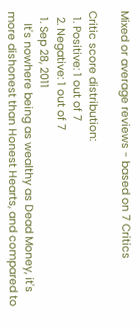Mixed or average reviews - based on 7 Critics

Critic score distribution:
  1. Positive: 1 out of 7
  2. Negative: 1 out of 7
  1. Sep 28, 2011
    It's nowhere being as wealthy as Dead Money, it's more dishonest than Honest Hearts, and compared to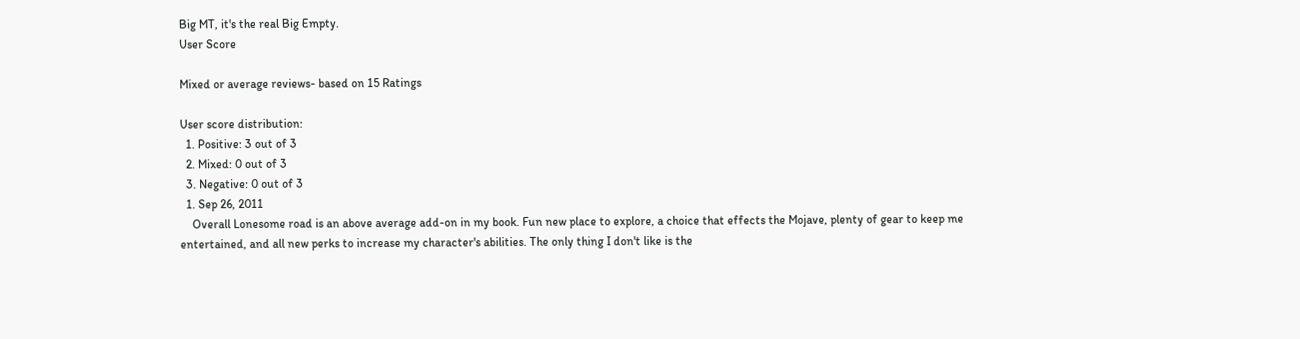Big MT, it's the real Big Empty.
User Score

Mixed or average reviews- based on 15 Ratings

User score distribution:
  1. Positive: 3 out of 3
  2. Mixed: 0 out of 3
  3. Negative: 0 out of 3
  1. Sep 26, 2011
    Overall Lonesome road is an above average add-on in my book. Fun new place to explore, a choice that effects the Mojave, plenty of gear to keep me entertained, and all new perks to increase my character's abilities. The only thing I don't like is the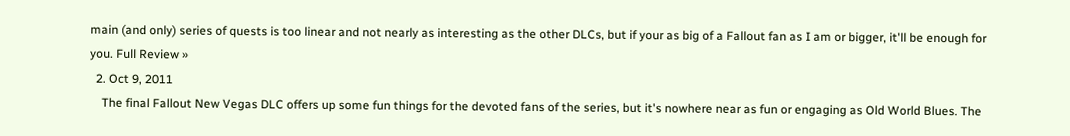main (and only) series of quests is too linear and not nearly as interesting as the other DLCs, but if your as big of a Fallout fan as I am or bigger, it'll be enough for you. Full Review »
  2. Oct 9, 2011
    The final Fallout New Vegas DLC offers up some fun things for the devoted fans of the series, but it's nowhere near as fun or engaging as Old World Blues. The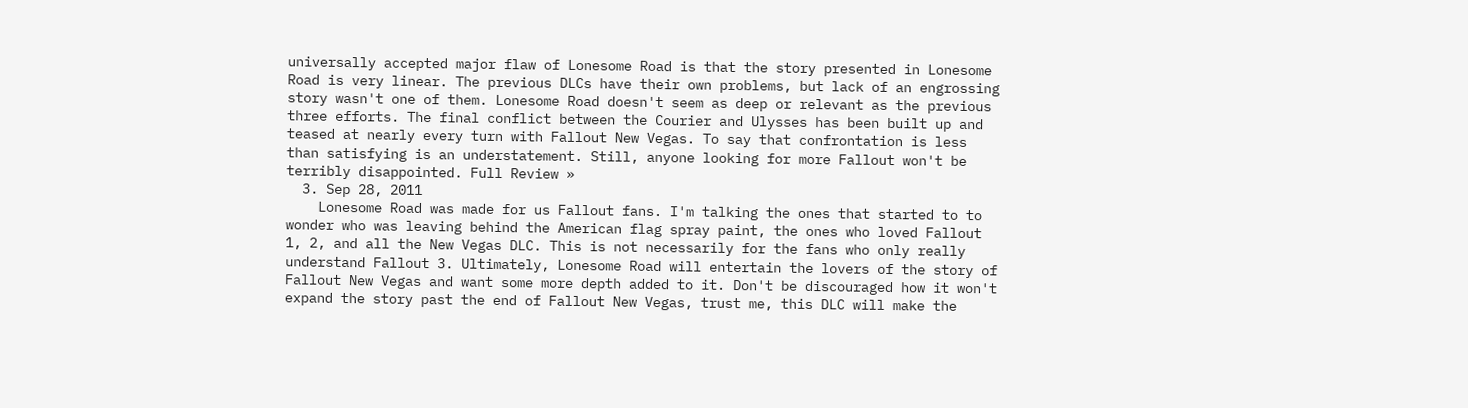universally accepted major flaw of Lonesome Road is that the story presented in Lonesome Road is very linear. The previous DLCs have their own problems, but lack of an engrossing story wasn't one of them. Lonesome Road doesn't seem as deep or relevant as the previous three efforts. The final conflict between the Courier and Ulysses has been built up and teased at nearly every turn with Fallout New Vegas. To say that confrontation is less than satisfying is an understatement. Still, anyone looking for more Fallout won't be terribly disappointed. Full Review »
  3. Sep 28, 2011
    Lonesome Road was made for us Fallout fans. I'm talking the ones that started to to wonder who was leaving behind the American flag spray paint, the ones who loved Fallout 1, 2, and all the New Vegas DLC. This is not necessarily for the fans who only really understand Fallout 3. Ultimately, Lonesome Road will entertain the lovers of the story of Fallout New Vegas and want some more depth added to it. Don't be discouraged how it won't expand the story past the end of Fallout New Vegas, trust me, this DLC will make the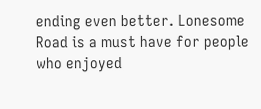ending even better. Lonesome Road is a must have for people who enjoyed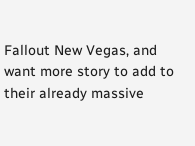Fallout New Vegas, and want more story to add to their already massive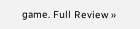game. Full Review »